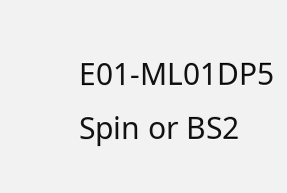E01-ML01DP5 Spin or BS2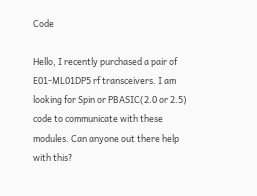Code

Hello, I recently purchased a pair of E01-ML01DP5 rf transceivers. I am looking for Spin or PBASIC(2.0 or 2.5) code to communicate with these modules. Can anyone out there help with this?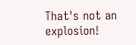That's not an explosion!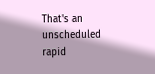That's an unscheduled rapid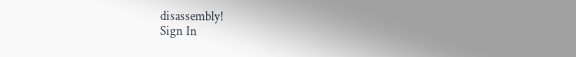disassembly!
Sign In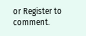or Register to comment.